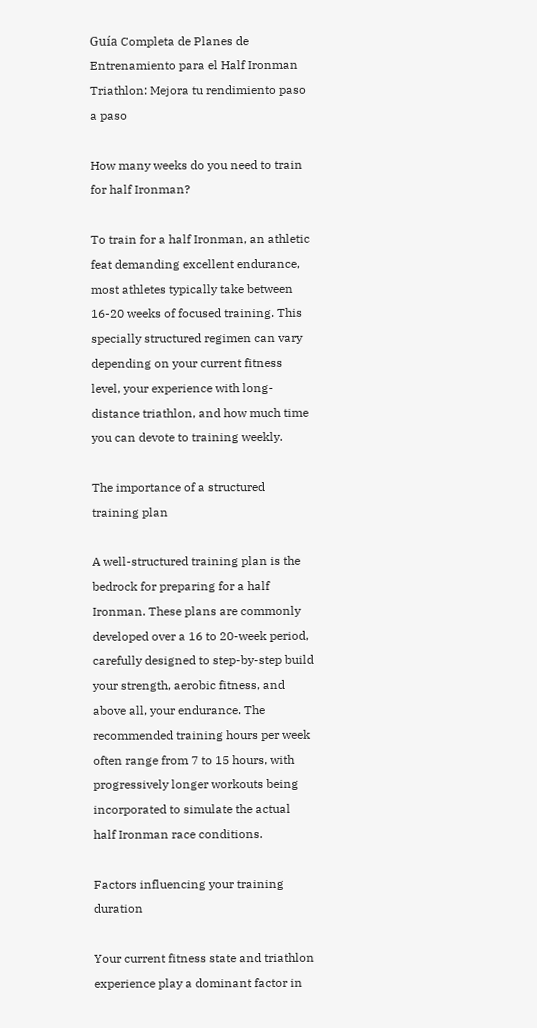Guía Completa de Planes de Entrenamiento para el Half Ironman Triathlon: Mejora tu rendimiento paso a paso

How many weeks do you need to train for half Ironman?

To train for a half Ironman, an athletic feat demanding excellent endurance, most athletes typically take between 16-20 weeks of focused training. This specially structured regimen can vary depending on your current fitness level, your experience with long-distance triathlon, and how much time you can devote to training weekly.

The importance of a structured training plan

A well-structured training plan is the bedrock for preparing for a half Ironman. These plans are commonly developed over a 16 to 20-week period, carefully designed to step-by-step build your strength, aerobic fitness, and above all, your endurance. The recommended training hours per week often range from 7 to 15 hours, with progressively longer workouts being incorporated to simulate the actual half Ironman race conditions.

Factors influencing your training duration

Your current fitness state and triathlon experience play a dominant factor in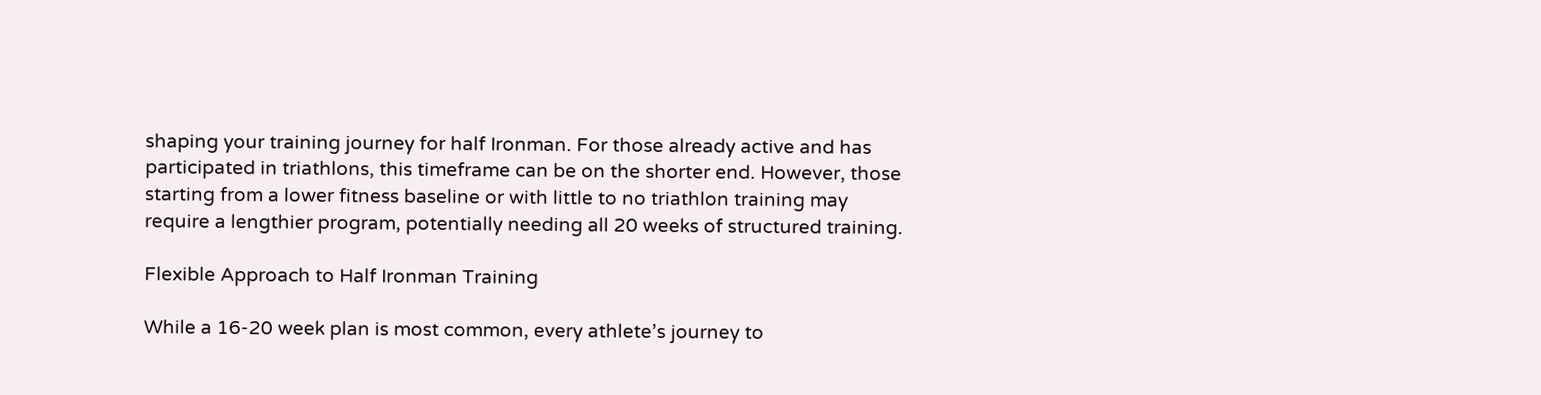shaping your training journey for half Ironman. For those already active and has participated in triathlons, this timeframe can be on the shorter end. However, those starting from a lower fitness baseline or with little to no triathlon training may require a lengthier program, potentially needing all 20 weeks of structured training.

Flexible Approach to Half Ironman Training

While a 16-20 week plan is most common, every athlete’s journey to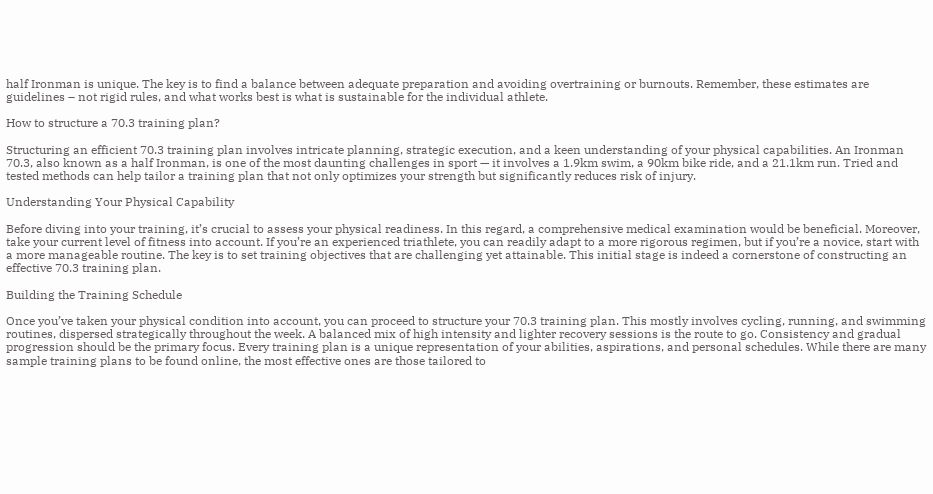half Ironman is unique. The key is to find a balance between adequate preparation and avoiding overtraining or burnouts. Remember, these estimates are guidelines – not rigid rules, and what works best is what is sustainable for the individual athlete.

How to structure a 70.3 training plan?

Structuring an efficient 70.3 training plan involves intricate planning, strategic execution, and a keen understanding of your physical capabilities. An Ironman 70.3, also known as a half Ironman, is one of the most daunting challenges in sport — it involves a 1.9km swim, a 90km bike ride, and a 21.1km run. Tried and tested methods can help tailor a training plan that not only optimizes your strength but significantly reduces risk of injury.

Understanding Your Physical Capability

Before diving into your training, it’s crucial to assess your physical readiness. In this regard, a comprehensive medical examination would be beneficial. Moreover, take your current level of fitness into account. If you’re an experienced triathlete, you can readily adapt to a more rigorous regimen, but if you’re a novice, start with a more manageable routine. The key is to set training objectives that are challenging yet attainable. This initial stage is indeed a cornerstone of constructing an effective 70.3 training plan.

Building the Training Schedule

Once you’ve taken your physical condition into account, you can proceed to structure your 70.3 training plan. This mostly involves cycling, running, and swimming routines, dispersed strategically throughout the week. A balanced mix of high intensity and lighter recovery sessions is the route to go. Consistency and gradual progression should be the primary focus. Every training plan is a unique representation of your abilities, aspirations, and personal schedules. While there are many sample training plans to be found online, the most effective ones are those tailored to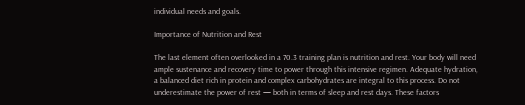individual needs and goals.

Importance of Nutrition and Rest

The last element often overlooked in a 70.3 training plan is nutrition and rest. Your body will need ample sustenance and recovery time to power through this intensive regimen. Adequate hydration, a balanced diet rich in protein and complex carbohydrates are integral to this process. Do not underestimate the power of rest — both in terms of sleep and rest days. These factors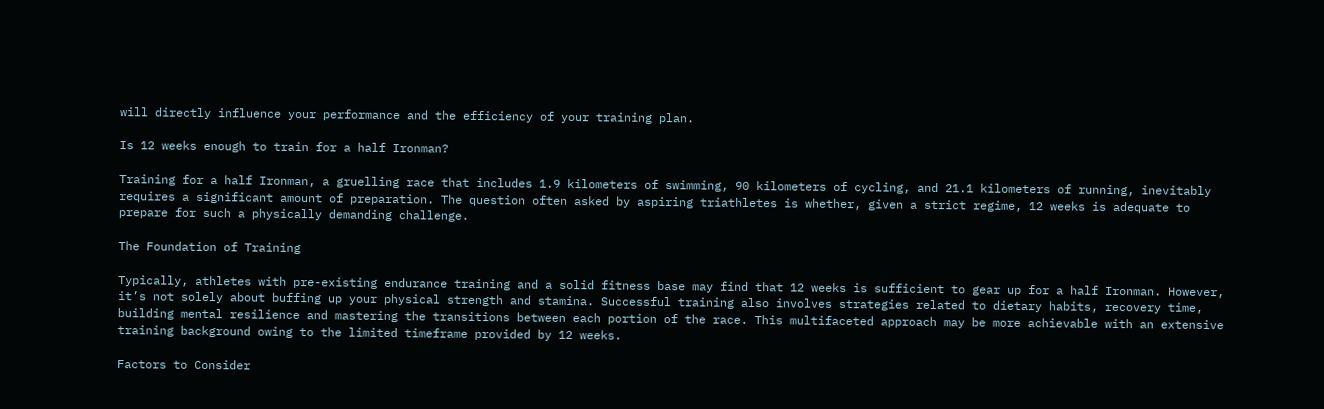will directly influence your performance and the efficiency of your training plan.

Is 12 weeks enough to train for a half Ironman?

Training for a half Ironman, a gruelling race that includes 1.9 kilometers of swimming, 90 kilometers of cycling, and 21.1 kilometers of running, inevitably requires a significant amount of preparation. The question often asked by aspiring triathletes is whether, given a strict regime, 12 weeks is adequate to prepare for such a physically demanding challenge.

The Foundation of Training

Typically, athletes with pre-existing endurance training and a solid fitness base may find that 12 weeks is sufficient to gear up for a half Ironman. However, it’s not solely about buffing up your physical strength and stamina. Successful training also involves strategies related to dietary habits, recovery time, building mental resilience and mastering the transitions between each portion of the race. This multifaceted approach may be more achievable with an extensive training background owing to the limited timeframe provided by 12 weeks.

Factors to Consider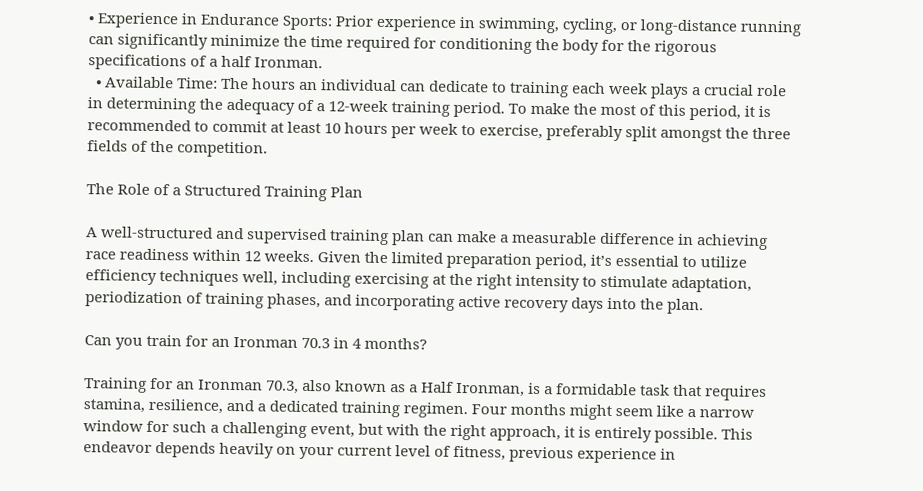• Experience in Endurance Sports: Prior experience in swimming, cycling, or long-distance running can significantly minimize the time required for conditioning the body for the rigorous specifications of a half Ironman.
  • Available Time: The hours an individual can dedicate to training each week plays a crucial role in determining the adequacy of a 12-week training period. To make the most of this period, it is recommended to commit at least 10 hours per week to exercise, preferably split amongst the three fields of the competition.

The Role of a Structured Training Plan

A well-structured and supervised training plan can make a measurable difference in achieving race readiness within 12 weeks. Given the limited preparation period, it’s essential to utilize efficiency techniques well, including exercising at the right intensity to stimulate adaptation, periodization of training phases, and incorporating active recovery days into the plan.

Can you train for an Ironman 70.3 in 4 months?

Training for an Ironman 70.3, also known as a Half Ironman, is a formidable task that requires stamina, resilience, and a dedicated training regimen. Four months might seem like a narrow window for such a challenging event, but with the right approach, it is entirely possible. This endeavor depends heavily on your current level of fitness, previous experience in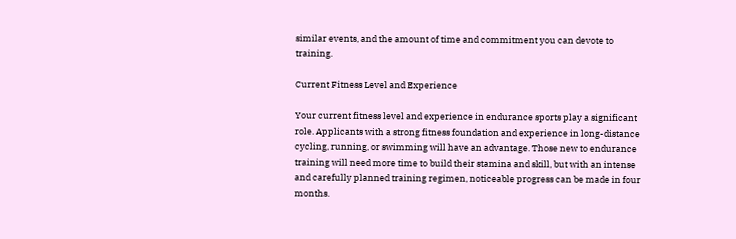similar events, and the amount of time and commitment you can devote to training.

Current Fitness Level and Experience

Your current fitness level and experience in endurance sports play a significant role. Applicants with a strong fitness foundation and experience in long-distance cycling, running, or swimming will have an advantage. Those new to endurance training will need more time to build their stamina and skill, but with an intense and carefully planned training regimen, noticeable progress can be made in four months.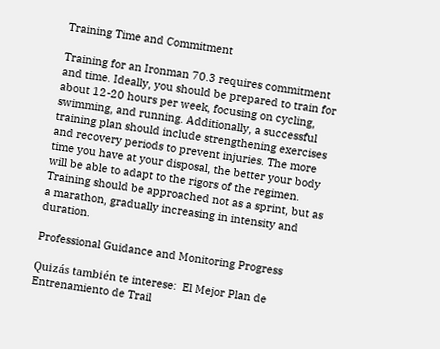Training Time and Commitment

Training for an Ironman 70.3 requires commitment and time. Ideally, you should be prepared to train for about 12-20 hours per week, focusing on cycling, swimming, and running. Additionally, a successful training plan should include strengthening exercises and recovery periods to prevent injuries. The more time you have at your disposal, the better your body will be able to adapt to the rigors of the regimen. Training should be approached not as a sprint, but as a marathon, gradually increasing in intensity and duration.

Professional Guidance and Monitoring Progress

Quizás también te interese:  El Mejor Plan de Entrenamiento de Trail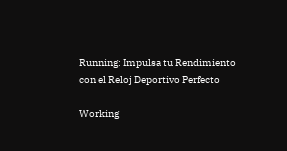Running: Impulsa tu Rendimiento con el Reloj Deportivo Perfecto

Working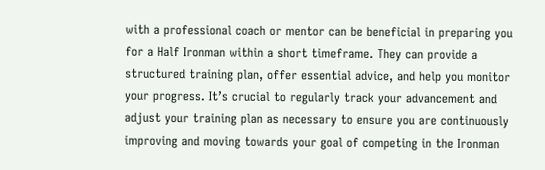with a professional coach or mentor can be beneficial in preparing you for a Half Ironman within a short timeframe. They can provide a structured training plan, offer essential advice, and help you monitor your progress. It’s crucial to regularly track your advancement and adjust your training plan as necessary to ensure you are continuously improving and moving towards your goal of competing in the Ironman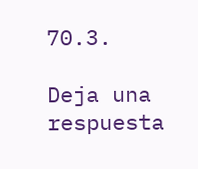70.3.

Deja una respuesta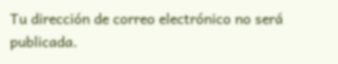Tu dirección de correo electrónico no será publicada.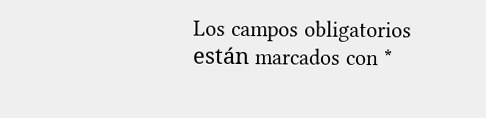Los campos obligatorios están marcados con *